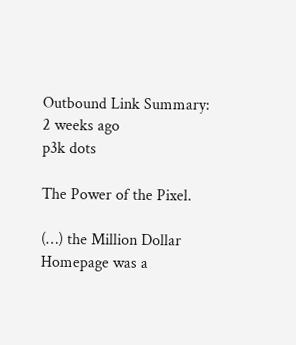Outbound Link Summary:
2 weeks ago
p3k dots

The Power of the Pixel.

(…) the Million Dollar Homepage was a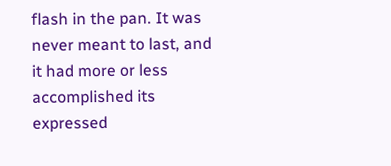flash in the pan. It was never meant to last, and it had more or less accomplished its expressed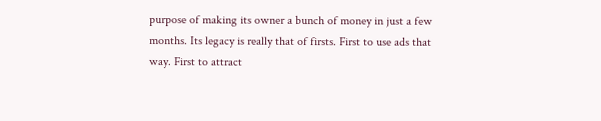purpose of making its owner a bunch of money in just a few months. Its legacy is really that of firsts. First to use ads that way. First to attract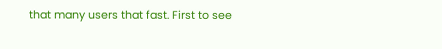that many users that fast. First to see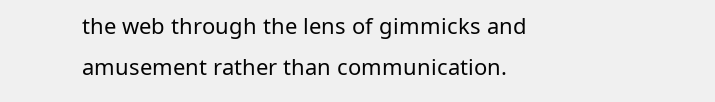the web through the lens of gimmicks and amusement rather than communication.